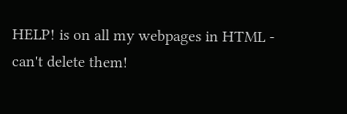HELP! is on all my webpages in HTML - can't delete them!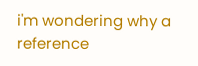i'm wondering why a reference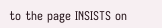to the page INSISTS on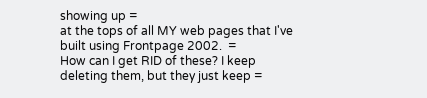showing up =
at the tops of all MY web pages that I've built using Frontpage 2002.  =
How can I get RID of these? I keep deleting them, but they just keep =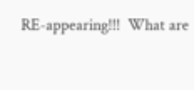RE-appearing!!!  What are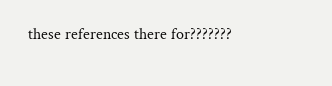these references there for???????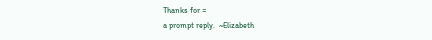Thanks for =
a prompt reply.  ~Elizabeth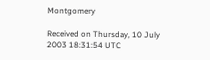Montgomery

Received on Thursday, 10 July 2003 18:31:54 UTC